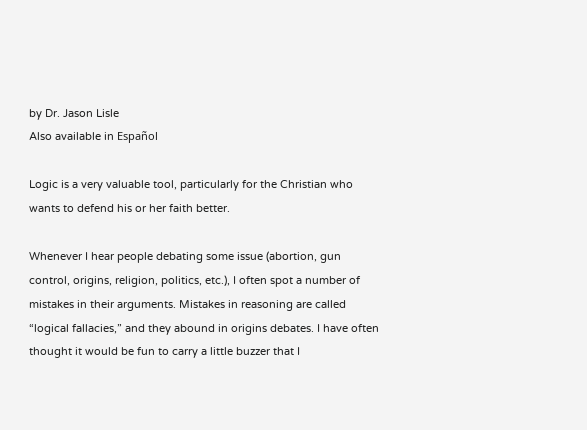by Dr. Jason Lisle
Also available in Español

Logic is a very valuable tool, particularly for the Christian who wants to defend his or her faith better.

Whenever I hear people debating some issue (abortion, gun control, origins, religion, politics, etc.), I often spot a number of mistakes in their arguments. Mistakes in reasoning are called “logical fallacies,” and they abound in origins debates. I have often thought it would be fun to carry a little buzzer that I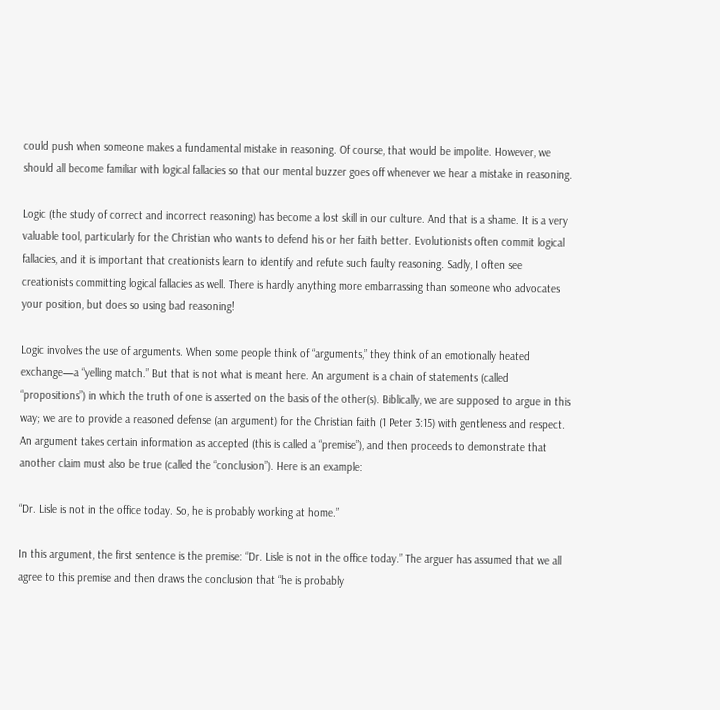could push when someone makes a fundamental mistake in reasoning. Of course, that would be impolite. However, we should all become familiar with logical fallacies so that our mental buzzer goes off whenever we hear a mistake in reasoning.

Logic (the study of correct and incorrect reasoning) has become a lost skill in our culture. And that is a shame. It is a very valuable tool, particularly for the Christian who wants to defend his or her faith better. Evolutionists often commit logical fallacies, and it is important that creationists learn to identify and refute such faulty reasoning. Sadly, I often see creationists committing logical fallacies as well. There is hardly anything more embarrassing than someone who advocates your position, but does so using bad reasoning!

Logic involves the use of arguments. When some people think of “arguments,” they think of an emotionally heated exchange—a “yelling match.” But that is not what is meant here. An argument is a chain of statements (called “propositions”) in which the truth of one is asserted on the basis of the other(s). Biblically, we are supposed to argue in this way; we are to provide a reasoned defense (an argument) for the Christian faith (1 Peter 3:15) with gentleness and respect. An argument takes certain information as accepted (this is called a “premise”), and then proceeds to demonstrate that another claim must also be true (called the “conclusion”). Here is an example:

“Dr. Lisle is not in the office today. So, he is probably working at home.”

In this argument, the first sentence is the premise: “Dr. Lisle is not in the office today.” The arguer has assumed that we all agree to this premise and then draws the conclusion that “he is probably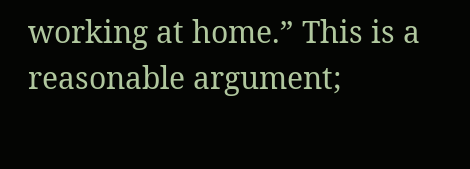working at home.” This is a reasonable argument;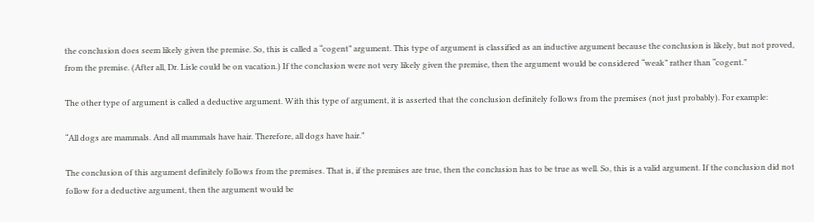the conclusion does seem likely given the premise. So, this is called a “cogent” argument. This type of argument is classified as an inductive argument because the conclusion is likely, but not proved, from the premise. (After all, Dr. Lisle could be on vacation.) If the conclusion were not very likely given the premise, then the argument would be considered “weak” rather than “cogent.”

The other type of argument is called a deductive argument. With this type of argument, it is asserted that the conclusion definitely follows from the premises (not just probably). For example:

“All dogs are mammals. And all mammals have hair. Therefore, all dogs have hair.”

The conclusion of this argument definitely follows from the premises. That is, if the premises are true, then the conclusion has to be true as well. So, this is a valid argument. If the conclusion did not follow for a deductive argument, then the argument would be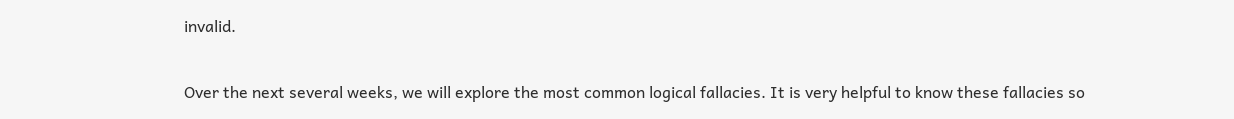invalid.

Over the next several weeks, we will explore the most common logical fallacies. It is very helpful to know these fallacies so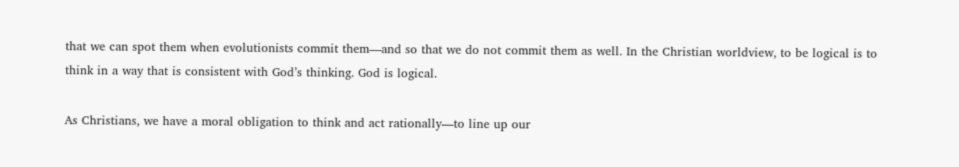that we can spot them when evolutionists commit them—and so that we do not commit them as well. In the Christian worldview, to be logical is to think in a way that is consistent with God’s thinking. God is logical.

As Christians, we have a moral obligation to think and act rationally—to line up our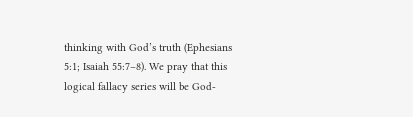thinking with God’s truth (Ephesians 5:1; Isaiah 55:7–8). We pray that this logical fallacy series will be God-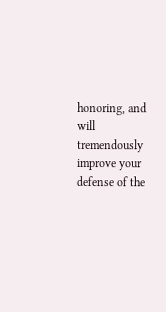honoring, and will tremendously improve your defense of the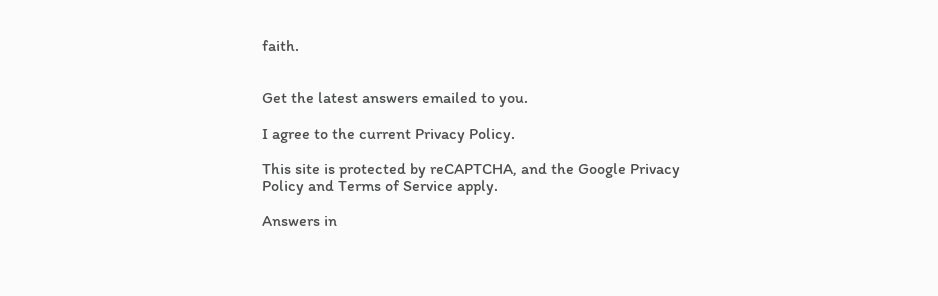faith.


Get the latest answers emailed to you.

I agree to the current Privacy Policy.

This site is protected by reCAPTCHA, and the Google Privacy Policy and Terms of Service apply.

Answers in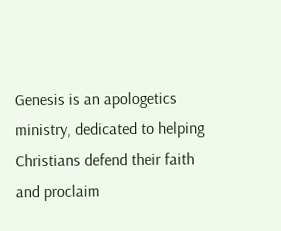Genesis is an apologetics ministry, dedicated to helping Christians defend their faith and proclaim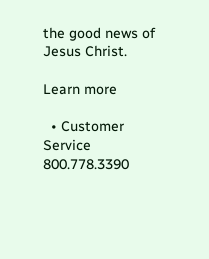the good news of Jesus Christ.

Learn more

  • Customer Service 800.778.3390